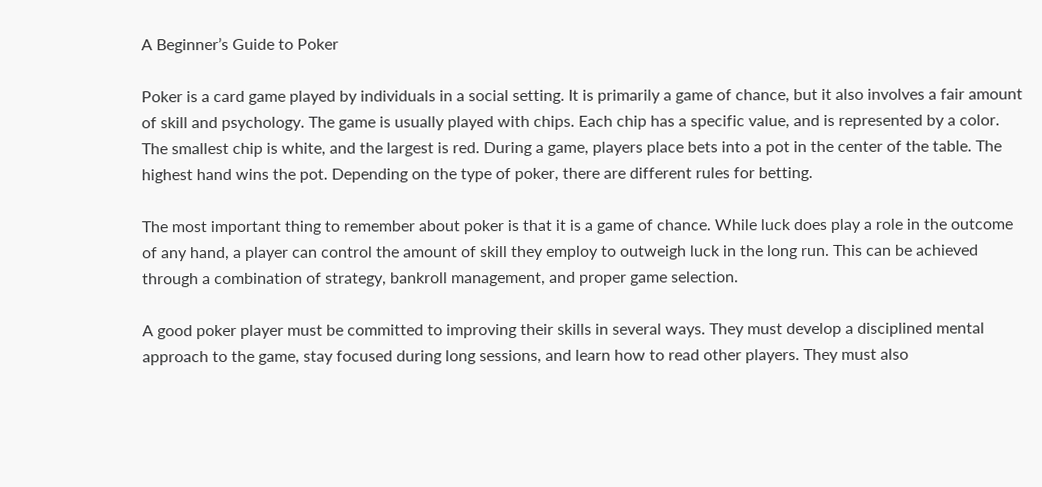A Beginner’s Guide to Poker

Poker is a card game played by individuals in a social setting. It is primarily a game of chance, but it also involves a fair amount of skill and psychology. The game is usually played with chips. Each chip has a specific value, and is represented by a color. The smallest chip is white, and the largest is red. During a game, players place bets into a pot in the center of the table. The highest hand wins the pot. Depending on the type of poker, there are different rules for betting.

The most important thing to remember about poker is that it is a game of chance. While luck does play a role in the outcome of any hand, a player can control the amount of skill they employ to outweigh luck in the long run. This can be achieved through a combination of strategy, bankroll management, and proper game selection.

A good poker player must be committed to improving their skills in several ways. They must develop a disciplined mental approach to the game, stay focused during long sessions, and learn how to read other players. They must also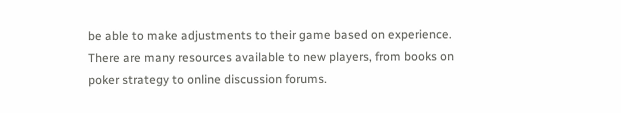be able to make adjustments to their game based on experience. There are many resources available to new players, from books on poker strategy to online discussion forums.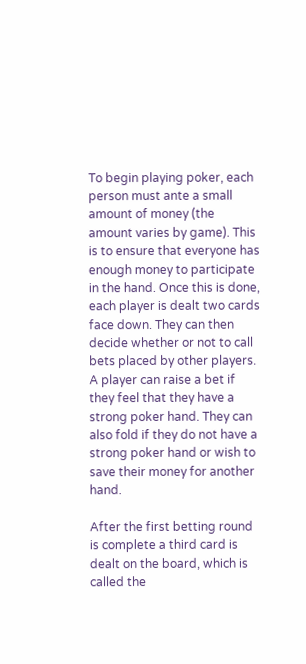To begin playing poker, each person must ante a small amount of money (the amount varies by game). This is to ensure that everyone has enough money to participate in the hand. Once this is done, each player is dealt two cards face down. They can then decide whether or not to call bets placed by other players. A player can raise a bet if they feel that they have a strong poker hand. They can also fold if they do not have a strong poker hand or wish to save their money for another hand.

After the first betting round is complete a third card is dealt on the board, which is called the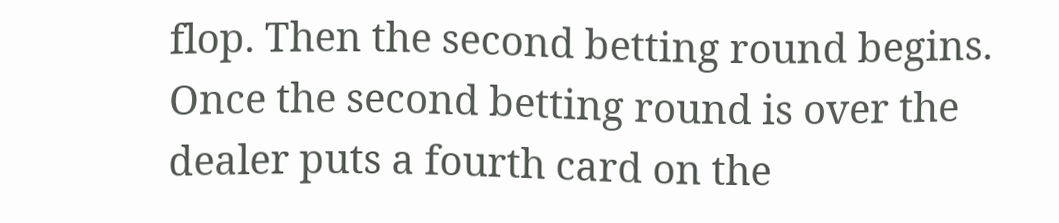flop. Then the second betting round begins. Once the second betting round is over the dealer puts a fourth card on the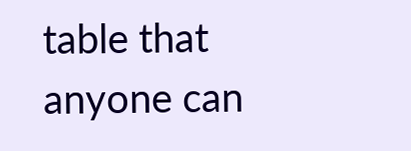table that anyone can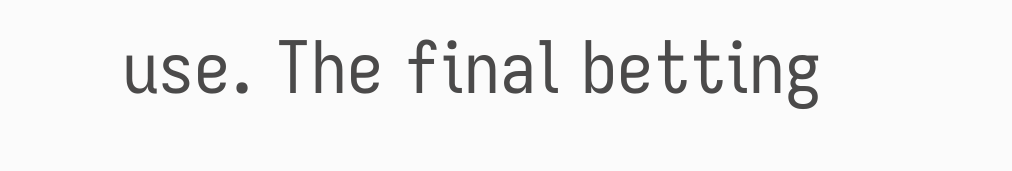use. The final betting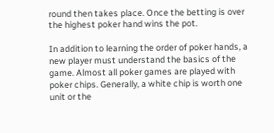round then takes place. Once the betting is over the highest poker hand wins the pot.

In addition to learning the order of poker hands, a new player must understand the basics of the game. Almost all poker games are played with poker chips. Generally, a white chip is worth one unit or the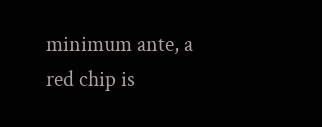minimum ante, a red chip is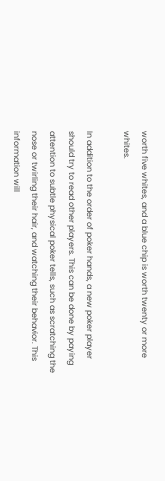worth five whites, and a blue chip is worth twenty or more whites.

In addition to the order of poker hands, a new poker player should try to read other players. This can be done by paying attention to subtle physical poker tells, such as scratching the nose or twirling their hair, and watching their behavior. This information will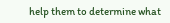help them to determine what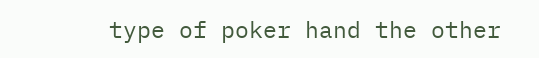type of poker hand the other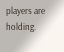players are holding.